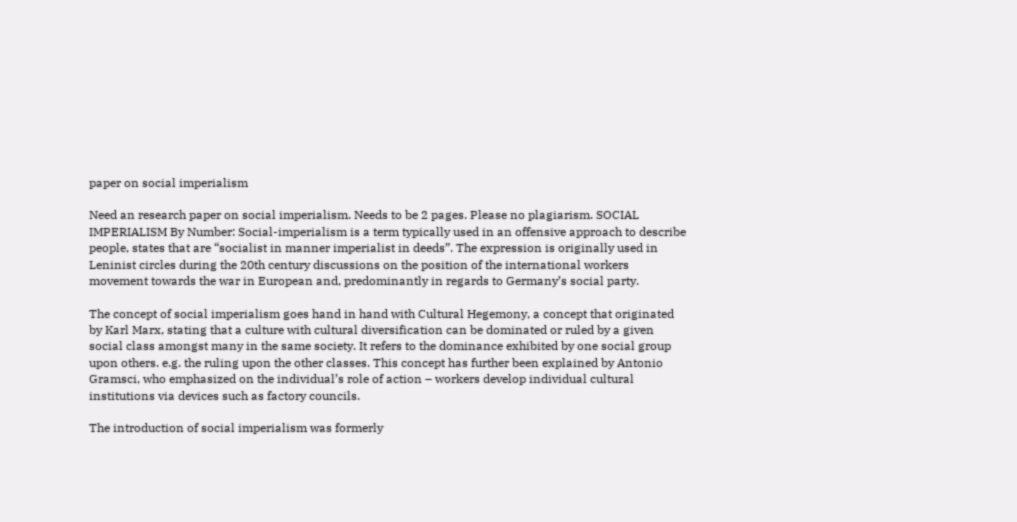paper on social imperialism

Need an research paper on social imperialism. Needs to be 2 pages. Please no plagiarism. SOCIAL IMPERIALISM By Number: Social-imperialism is a term typically used in an offensive approach to describe people, states that are “socialist in manner imperialist in deeds”. The expression is originally used in Leninist circles during the 20th century discussions on the position of the international workers movement towards the war in European and, predominantly in regards to Germany’s social party.

The concept of social imperialism goes hand in hand with Cultural Hegemony, a concept that originated by Karl Marx, stating that a culture with cultural diversification can be dominated or ruled by a given social class amongst many in the same society. It refers to the dominance exhibited by one social group upon others. e.g. the ruling upon the other classes. This concept has further been explained by Antonio Gramsci, who emphasized on the individual’s role of action – workers develop individual cultural institutions via devices such as factory councils.

The introduction of social imperialism was formerly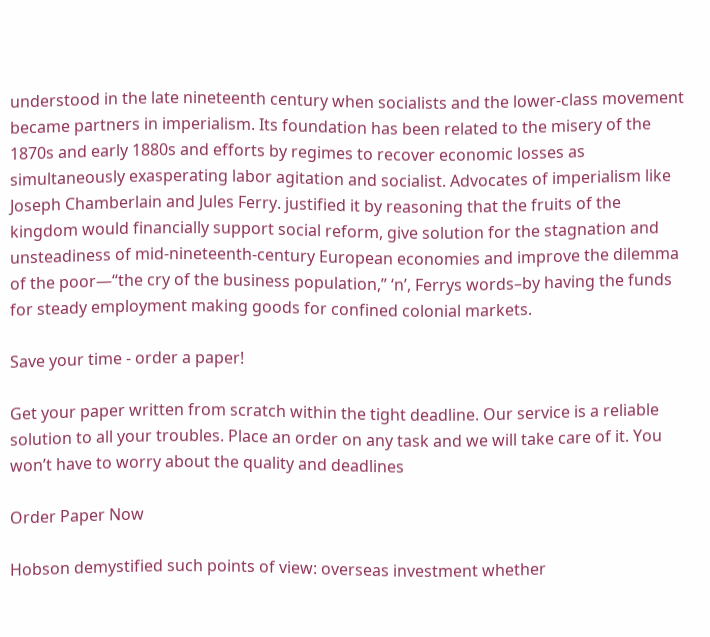understood in the late nineteenth century when socialists and the lower-class movement became partners in imperialism. Its foundation has been related to the misery of the 1870s and early 1880s and efforts by regimes to recover economic losses as simultaneously exasperating labor agitation and socialist. Advocates of imperialism like Joseph Chamberlain and Jules Ferry. justified it by reasoning that the fruits of the kingdom would financially support social reform, give solution for the stagnation and unsteadiness of mid-nineteenth-century European economies and improve the dilemma of the poor—“the cry of the business population,” ‘n’, Ferrys words–by having the funds for steady employment making goods for confined colonial markets.

Save your time - order a paper!

Get your paper written from scratch within the tight deadline. Our service is a reliable solution to all your troubles. Place an order on any task and we will take care of it. You won’t have to worry about the quality and deadlines

Order Paper Now

Hobson demystified such points of view: overseas investment whether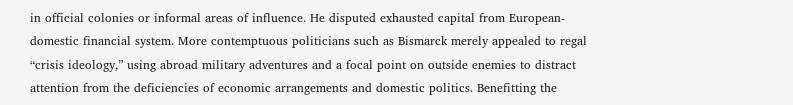in official colonies or informal areas of influence. He disputed exhausted capital from European-domestic financial system. More contemptuous politicians such as Bismarck merely appealed to regal “crisis ideology,” using abroad military adventures and a focal point on outside enemies to distract attention from the deficiencies of economic arrangements and domestic politics. Benefitting the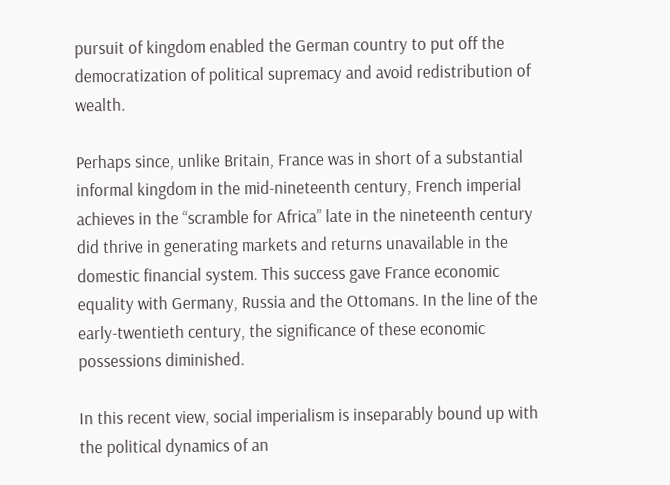pursuit of kingdom enabled the German country to put off the democratization of political supremacy and avoid redistribution of wealth.

Perhaps since, unlike Britain, France was in short of a substantial informal kingdom in the mid-nineteenth century, French imperial achieves in the “scramble for Africa” late in the nineteenth century did thrive in generating markets and returns unavailable in the domestic financial system. This success gave France economic equality with Germany, Russia and the Ottomans. In the line of the early-twentieth century, the significance of these economic possessions diminished.

In this recent view, social imperialism is inseparably bound up with the political dynamics of an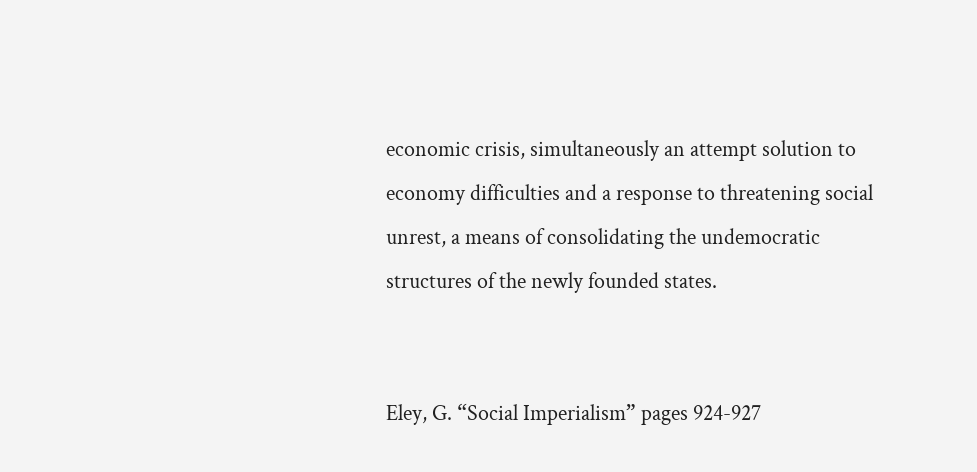economic crisis, simultaneously an attempt solution to economy difficulties and a response to threatening social unrest, a means of consolidating the undemocratic structures of the newly founded states.


Eley, G. “Social Imperialism” pages 924-927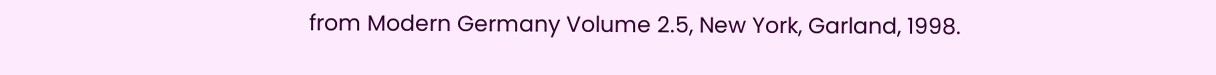from Modern Germany Volume 2.5, New York, Garland, 1998.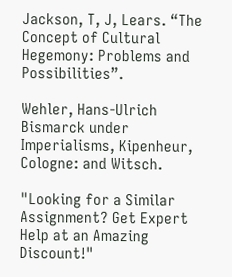Jackson, T, J, Lears. “The Concept of Cultural Hegemony: Problems and Possibilities”.

Wehler, Hans-Ulrich Bismarck under Imperialisms, Kipenheur, Cologne: and Witsch.

"Looking for a Similar Assignment? Get Expert Help at an Amazing Discount!"